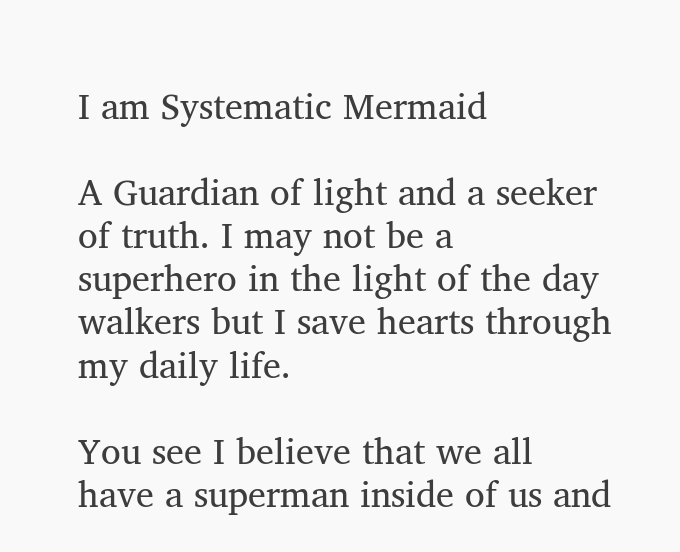I am Systematic Mermaid

A Guardian of light and a seeker of truth. I may not be a superhero in the light of the day walkers but I save hearts through my daily life.

You see I believe that we all have a superman inside of us and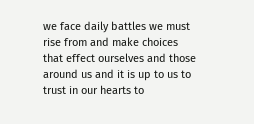we face daily battles we must rise from and make choices that effect ourselves and those around us and it is up to us to trust in our hearts to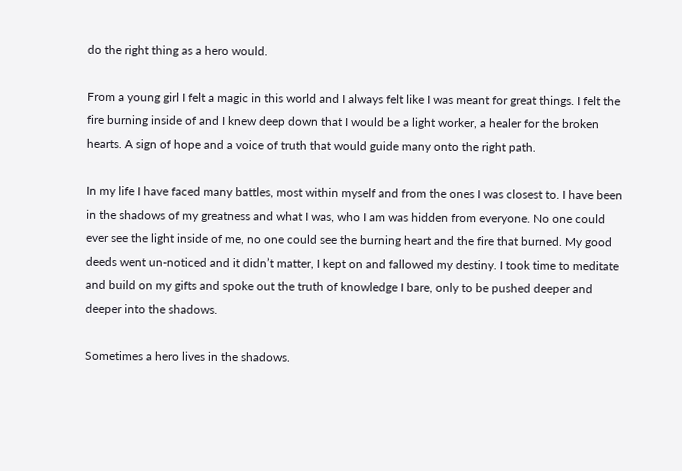do the right thing as a hero would.

From a young girl I felt a magic in this world and I always felt like I was meant for great things. I felt the fire burning inside of and I knew deep down that I would be a light worker, a healer for the broken hearts. A sign of hope and a voice of truth that would guide many onto the right path.

In my life I have faced many battles, most within myself and from the ones I was closest to. I have been in the shadows of my greatness and what I was, who I am was hidden from everyone. No one could ever see the light inside of me, no one could see the burning heart and the fire that burned. My good deeds went un-noticed and it didn’t matter, I kept on and fallowed my destiny. I took time to meditate and build on my gifts and spoke out the truth of knowledge I bare, only to be pushed deeper and deeper into the shadows.

Sometimes a hero lives in the shadows.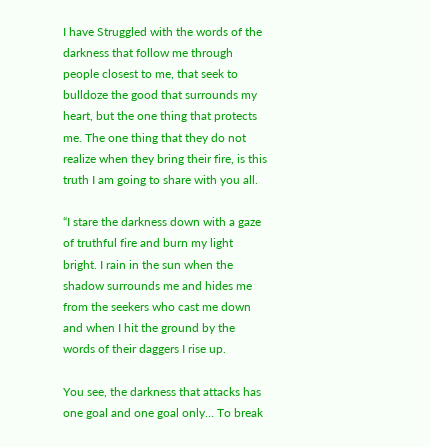I have Struggled with the words of the darkness that follow me through people closest to me, that seek to bulldoze the good that surrounds my heart, but the one thing that protects me. The one thing that they do not realize when they bring their fire, is this truth I am going to share with you all.

“I stare the darkness down with a gaze of truthful fire and burn my light bright. I rain in the sun when the shadow surrounds me and hides me from the seekers who cast me down and when I hit the ground by the words of their daggers I rise up.

You see, the darkness that attacks has one goal and one goal only… To break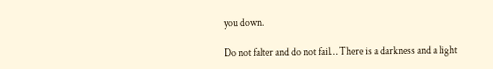you down.

Do not falter and do not fail… There is a darkness and a light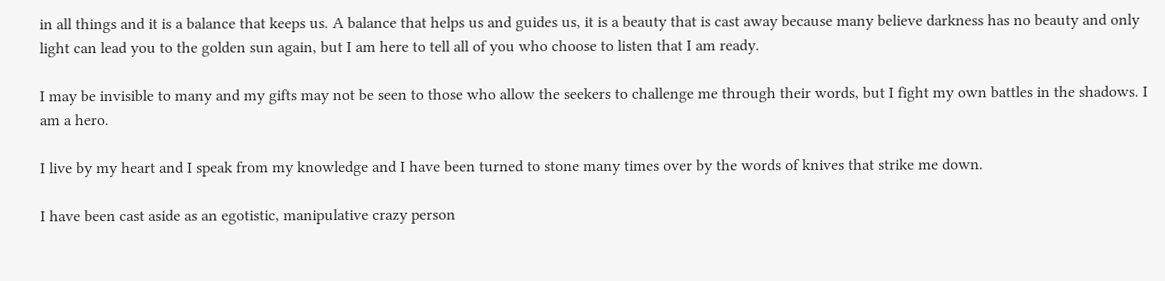in all things and it is a balance that keeps us. A balance that helps us and guides us, it is a beauty that is cast away because many believe darkness has no beauty and only light can lead you to the golden sun again, but I am here to tell all of you who choose to listen that I am ready.

I may be invisible to many and my gifts may not be seen to those who allow the seekers to challenge me through their words, but I fight my own battles in the shadows. I am a hero.

I live by my heart and I speak from my knowledge and I have been turned to stone many times over by the words of knives that strike me down.

I have been cast aside as an egotistic, manipulative crazy person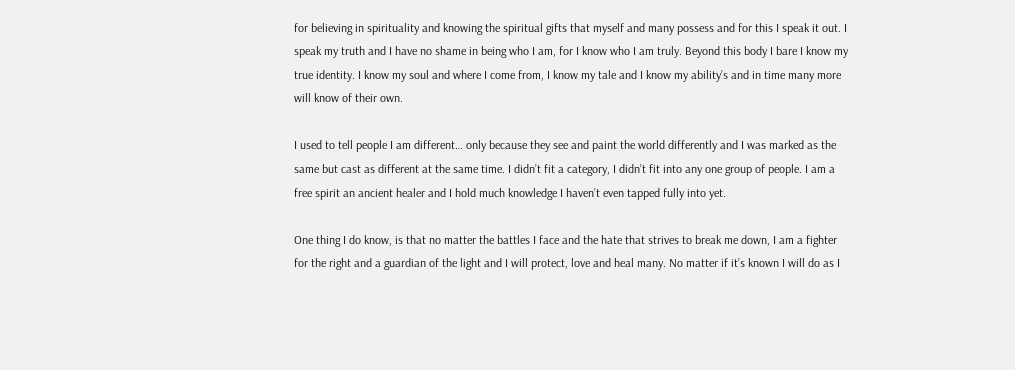for believing in spirituality and knowing the spiritual gifts that myself and many possess and for this I speak it out. I speak my truth and I have no shame in being who I am, for I know who I am truly. Beyond this body I bare I know my true identity. I know my soul and where I come from, I know my tale and I know my ability’s and in time many more will know of their own.

I used to tell people I am different… only because they see and paint the world differently and I was marked as the same but cast as different at the same time. I didn’t fit a category, I didn’t fit into any one group of people. I am a free spirit an ancient healer and I hold much knowledge I haven’t even tapped fully into yet.

One thing I do know, is that no matter the battles I face and the hate that strives to break me down, I am a fighter for the right and a guardian of the light and I will protect, love and heal many. No matter if it’s known I will do as I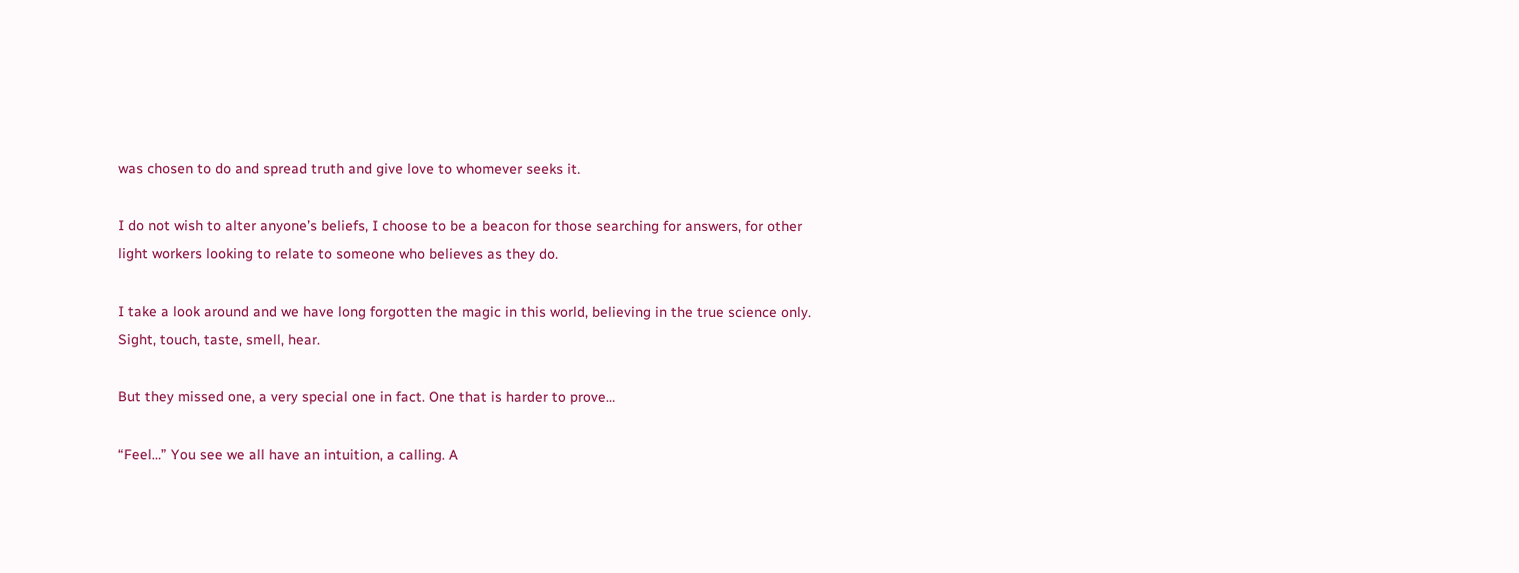was chosen to do and spread truth and give love to whomever seeks it.

I do not wish to alter anyone’s beliefs, I choose to be a beacon for those searching for answers, for other light workers looking to relate to someone who believes as they do.

I take a look around and we have long forgotten the magic in this world, believing in the true science only. Sight, touch, taste, smell, hear.

But they missed one, a very special one in fact. One that is harder to prove…

“Feel…” You see we all have an intuition, a calling. A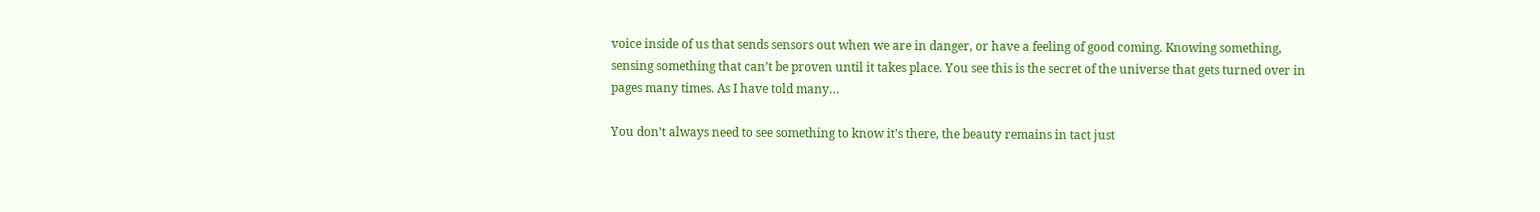voice inside of us that sends sensors out when we are in danger, or have a feeling of good coming. Knowing something, sensing something that can’t be proven until it takes place. You see this is the secret of the universe that gets turned over in pages many times. As I have told many…

You don’t always need to see something to know it’s there, the beauty remains in tact just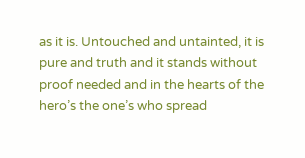as it is. Untouched and untainted, it is pure and truth and it stands without proof needed and in the hearts of the hero’s the one’s who spread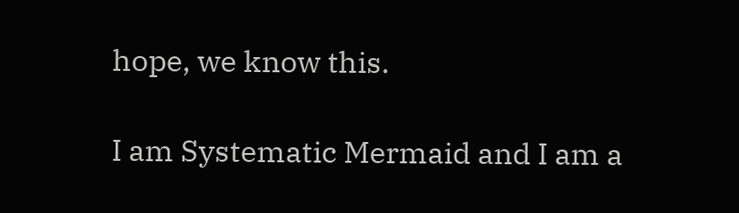hope, we know this.

I am Systematic Mermaid and I am a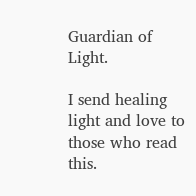Guardian of Light.

I send healing light and love to those who read this.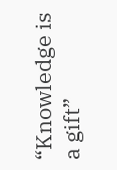“Knowledge is a gift”